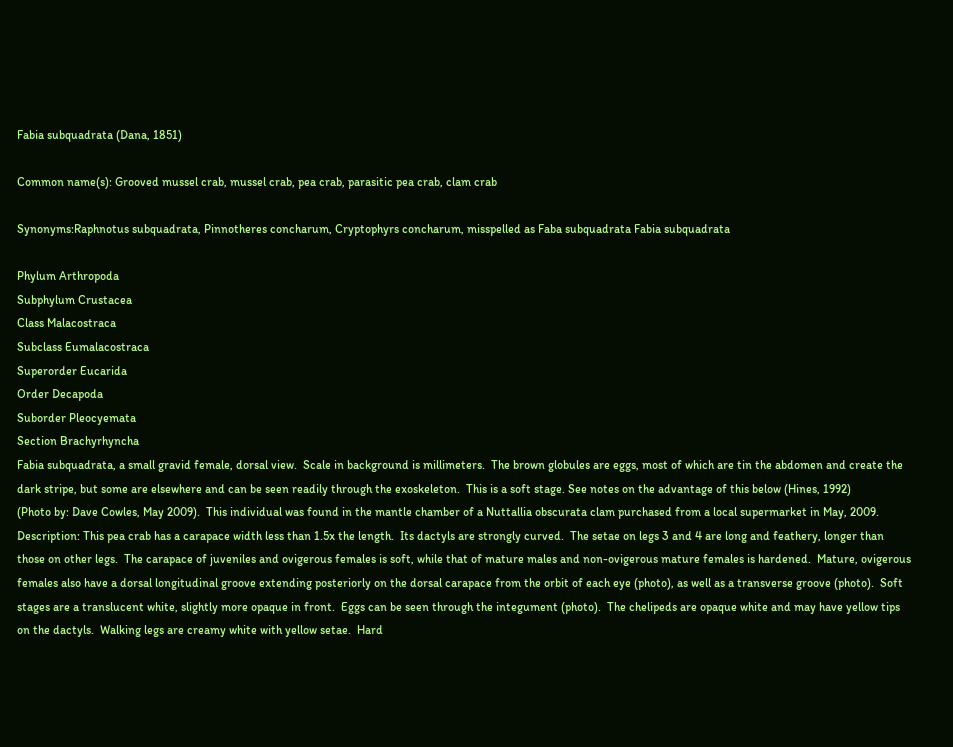Fabia subquadrata (Dana, 1851)

Common name(s): Grooved mussel crab, mussel crab, pea crab, parasitic pea crab, clam crab

Synonyms:Raphnotus subquadrata, Pinnotheres concharum, Cryptophyrs concharum, misspelled as Faba subquadrata Fabia subquadrata

Phylum Arthropoda
Subphylum Crustacea
Class Malacostraca
Subclass Eumalacostraca
Superorder Eucarida
Order Decapoda
Suborder Pleocyemata
Section Brachyrhyncha
Fabia subquadrata, a small gravid female, dorsal view.  Scale in background is millimeters.  The brown globules are eggs, most of which are tin the abdomen and create the dark stripe, but some are elsewhere and can be seen readily through the exoskeleton.  This is a soft stage. See notes on the advantage of this below (Hines, 1992)
(Photo by: Dave Cowles, May 2009).  This individual was found in the mantle chamber of a Nuttallia obscurata clam purchased from a local supermarket in May, 2009.
Description: This pea crab has a carapace width less than 1.5x the length.  Its dactyls are strongly curved.  The setae on legs 3 and 4 are long and feathery, longer than those on other legs.  The carapace of juveniles and ovigerous females is soft, while that of mature males and non-ovigerous mature females is hardened.  Mature, ovigerous females also have a dorsal longitudinal groove extending posteriorly on the dorsal carapace from the orbit of each eye (photo), as well as a transverse groove (photo).  Soft stages are a translucent white, slightly more opaque in front.  Eggs can be seen through the integument (photo).  The chelipeds are opaque white and may have yellow tips on the dactyls.  Walking legs are creamy white with yellow setae.  Hard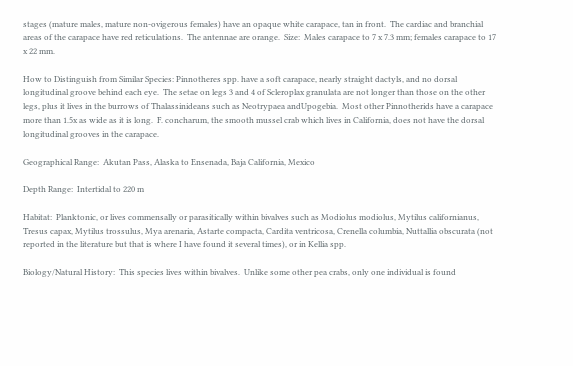stages (mature males, mature non-ovigerous females) have an opaque white carapace, tan in front.  The cardiac and branchial areas of the carapace have red reticulations.  The antennae are orange.  Size:  Males carapace to 7 x 7.3 mm; females carapace to 17 x 22 mm.

How to Distinguish from Similar Species: Pinnotheres spp. have a soft carapace, nearly straight dactyls, and no dorsal longitudinal groove behind each eye.  The setae on legs 3 and 4 of Scleroplax granulata are not longer than those on the other legs, plus it lives in the burrows of Thalassinideans such as Neotrypaea andUpogebia.  Most other Pinnotherids have a carapace more than 1.5x as wide as it is long.  F. concharum, the smooth mussel crab which lives in California, does not have the dorsal longitudinal grooves in the carapace.

Geographical Range:  Akutan Pass, Alaska to Ensenada, Baja California, Mexico

Depth Range:  Intertidal to 220 m

Habitat:  Planktonic, or lives commensally or parasitically within bivalves such as Modiolus modiolus, Mytilus californianus, Tresus capax, Mytilus trossulus, Mya arenaria, Astarte compacta, Cardita ventricosa, Crenella columbia, Nuttallia obscurata (not reported in the literature but that is where I have found it several times), or in Kellia spp.

Biology/Natural History:  This species lives within bivalves.  Unlike some other pea crabs, only one individual is found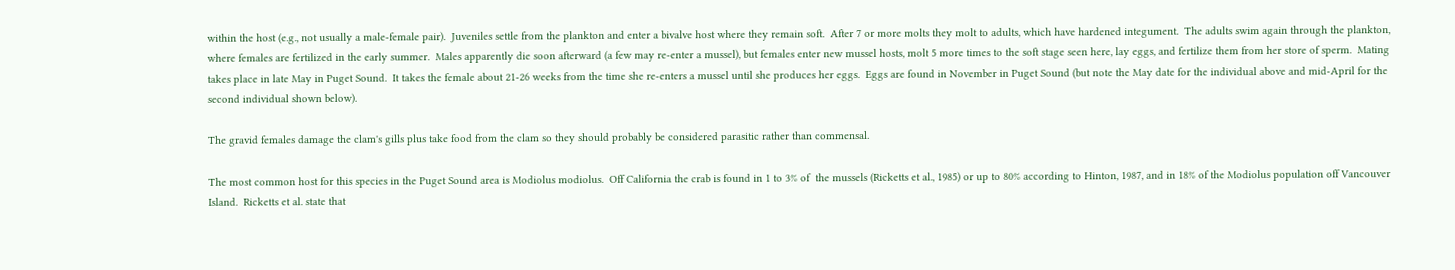within the host (e.g., not usually a male-female pair).  Juveniles settle from the plankton and enter a bivalve host where they remain soft.  After 7 or more molts they molt to adults, which have hardened integument.  The adults swim again through the plankton, where females are fertilized in the early summer.  Males apparently die soon afterward (a few may re-enter a mussel), but females enter new mussel hosts, molt 5 more times to the soft stage seen here, lay eggs, and fertilize them from her store of sperm.  Mating takes place in late May in Puget Sound.  It takes the female about 21-26 weeks from the time she re-enters a mussel until she produces her eggs.  Eggs are found in November in Puget Sound (but note the May date for the individual above and mid-April for the second individual shown below).

The gravid females damage the clam's gills plus take food from the clam so they should probably be considered parasitic rather than commensal.

The most common host for this species in the Puget Sound area is Modiolus modiolus.  Off California the crab is found in 1 to 3% of  the mussels (Ricketts et al., 1985) or up to 80% according to Hinton, 1987, and in 18% of the Modiolus population off Vancouver Island.  Ricketts et al. state that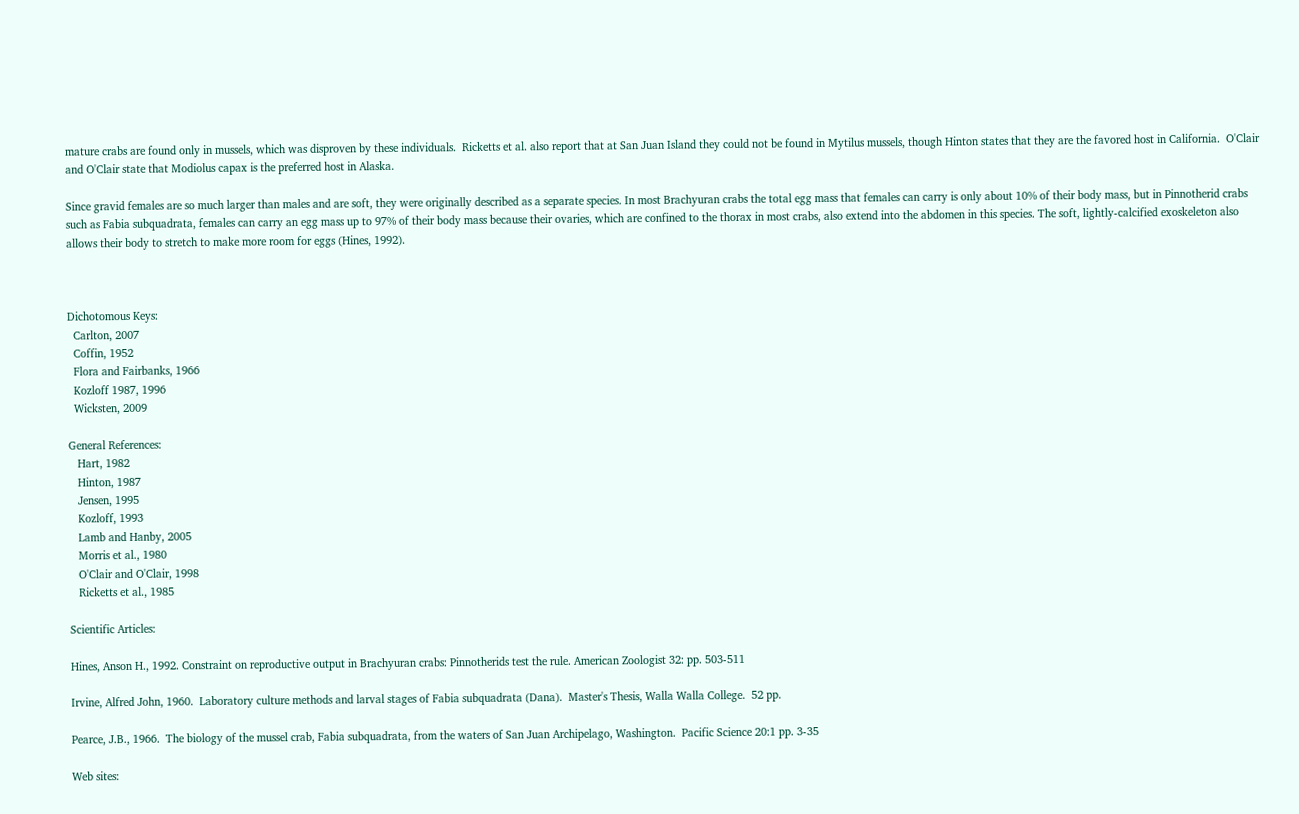mature crabs are found only in mussels, which was disproven by these individuals.  Ricketts et al. also report that at San Juan Island they could not be found in Mytilus mussels, though Hinton states that they are the favored host in California.  O'Clair and O'Clair state that Modiolus capax is the preferred host in Alaska.

Since gravid females are so much larger than males and are soft, they were originally described as a separate species. In most Brachyuran crabs the total egg mass that females can carry is only about 10% of their body mass, but in Pinnotherid crabs such as Fabia subquadrata, females can carry an egg mass up to 97% of their body mass because their ovaries, which are confined to the thorax in most crabs, also extend into the abdomen in this species. The soft, lightly-calcified exoskeleton also allows their body to stretch to make more room for eggs (Hines, 1992).



Dichotomous Keys:
  Carlton, 2007
  Coffin, 1952
  Flora and Fairbanks, 1966
  Kozloff 1987, 1996
  Wicksten, 2009

General References:
   Hart, 1982
   Hinton, 1987
   Jensen, 1995
   Kozloff, 1993
   Lamb and Hanby, 2005
   Morris et al., 1980
   O'Clair and O'Clair, 1998
   Ricketts et al., 1985

Scientific Articles:

Hines, Anson H., 1992. Constraint on reproductive output in Brachyuran crabs: Pinnotherids test the rule. American Zoologist 32: pp. 503-511

Irvine, Alfred John, 1960.  Laboratory culture methods and larval stages of Fabia subquadrata (Dana).  Master's Thesis, Walla Walla College.  52 pp.

Pearce, J.B., 1966.  The biology of the mussel crab, Fabia subquadrata, from the waters of San Juan Archipelago, Washington.  Pacific Science 20:1 pp. 3-35

Web sites: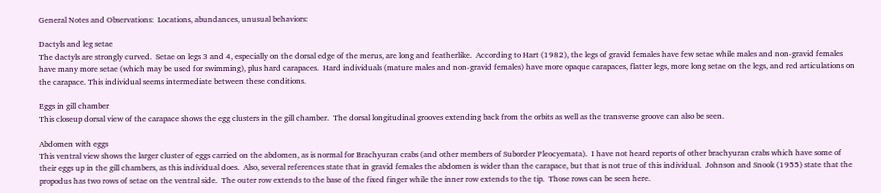General Notes and Observations:  Locations, abundances, unusual behaviors:

Dactyls and leg setae
The dactyls are strongly curved.  Setae on legs 3 and 4, especially on the dorsal edge of the merus, are long and featherlike.  According to Hart (1982), the legs of gravid females have few setae while males and non-gravid females have many more setae (which may be used for swimming), plus hard carapaces.  Hard individuals (mature males and non-gravid females) have more opaque carapaces, flatter legs, more long setae on the legs, and red articulations on the carapace. This individual seems intermediate between these conditions.

Eggs in gill chamber
This closeup dorsal view of the carapace shows the egg clusters in the gill chamber.  The dorsal longitudinal grooves extending back from the orbits as well as the transverse groove can also be seen.

Abdomen with eggs
This ventral view shows the larger cluster of eggs carried on the abdomen, as is normal for Brachyuran crabs (and other members of Suborder Pleocyemata).  I have not heard reports of other brachyuran crabs which have some of their eggs up in the gill chambers, as this individual does.  Also, several references state that in gravid females the abdomen is wider than the carapace, but that is not true of this individual.  Johnson and Snook (1955) state that the propodus has two rows of setae on the ventral side.  The outer row extends to the base of the fixed finger while the inner row extends to the tip.  Those rows can be seen here.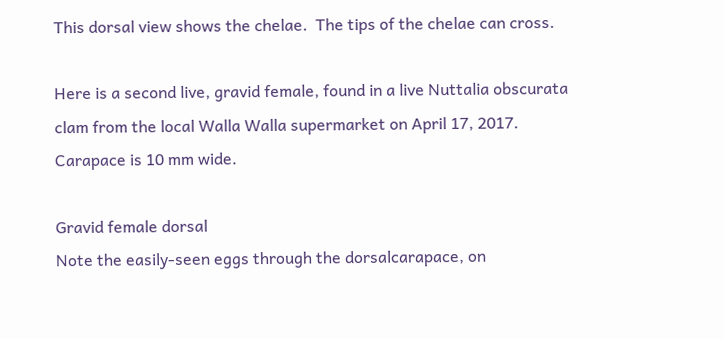This dorsal view shows the chelae.  The tips of the chelae can cross.

Here is a second live, gravid female, found in a live Nuttalia obscurata clam from the local Walla Walla supermarket on April 17, 2017. Carapace is 10 mm wide.

Gravid female dorsal
Note the easily-seen eggs through the dorsalcarapace, on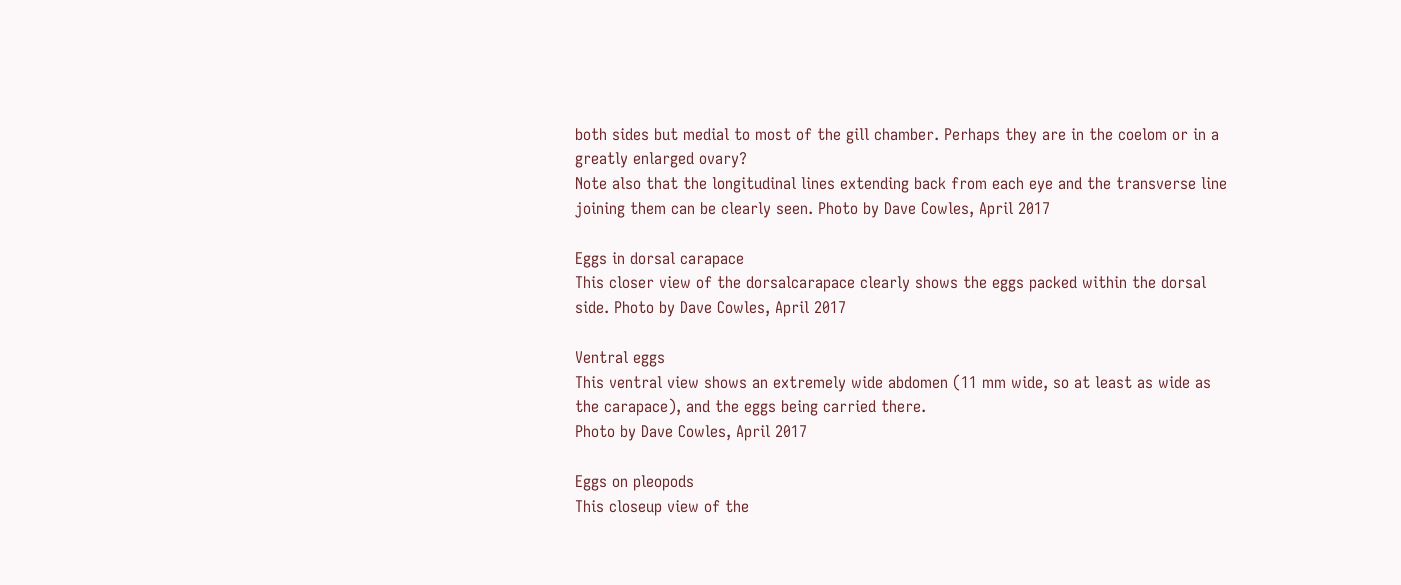both sides but medial to most of the gill chamber. Perhaps they are in the coelom or in a greatly enlarged ovary?
Note also that the longitudinal lines extending back from each eye and the transverse line joining them can be clearly seen. Photo by Dave Cowles, April 2017

Eggs in dorsal carapace
This closer view of the dorsalcarapace clearly shows the eggs packed within the dorsal side. Photo by Dave Cowles, April 2017

Ventral eggs
This ventral view shows an extremely wide abdomen (11 mm wide, so at least as wide as the carapace), and the eggs being carried there.
Photo by Dave Cowles, April 2017

Eggs on pleopods
This closeup view of the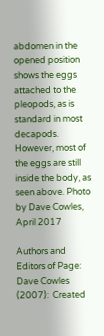abdomen in the opened position shows the eggs attached to the pleopods, as is standard in most decapods. However, most of the eggs are still inside the body, as seen above. Photo by Dave Cowles, April 2017

Authors and Editors of Page:
Dave Cowles (2007):  Created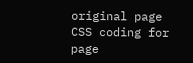original page
CSS coding for page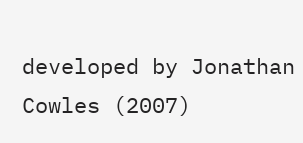developed by Jonathan Cowles (2007)